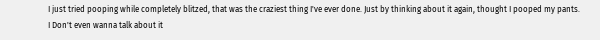I just tried pooping while completely blitzed, that was the craziest thing I've ever done. Just by thinking about it again, thought I pooped my pants. I Don't even wanna talk about it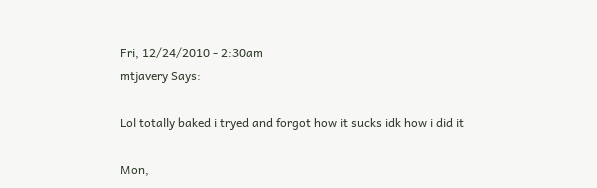Fri, 12/24/2010 - 2:30am
mtjavery Says:

Lol totally baked i tryed and forgot how it sucks idk how i did it

Mon,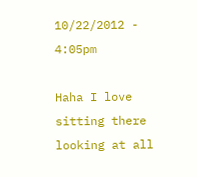10/22/2012 - 4:05pm

Haha I love sitting there looking at all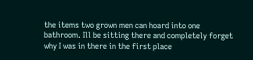the items two grown men can hoard into one bathroom. Ill be sitting there and completely forget why I was in there in the first place